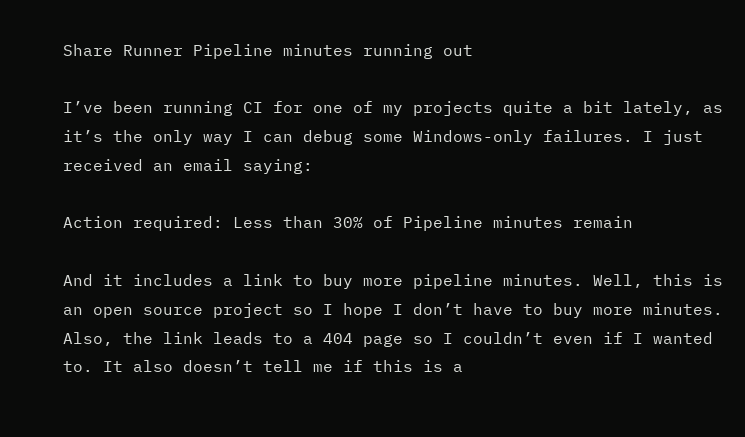Share Runner Pipeline minutes running out

I’ve been running CI for one of my projects quite a bit lately, as it’s the only way I can debug some Windows-only failures. I just received an email saying:

Action required: Less than 30% of Pipeline minutes remain

And it includes a link to buy more pipeline minutes. Well, this is an open source project so I hope I don’t have to buy more minutes. Also, the link leads to a 404 page so I couldn’t even if I wanted to. It also doesn’t tell me if this is a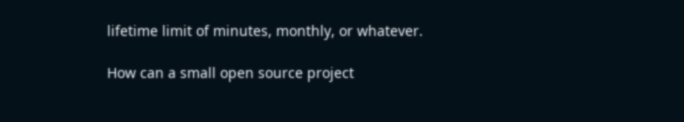lifetime limit of minutes, monthly, or whatever.

How can a small open source project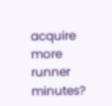acquire more runner minutes?